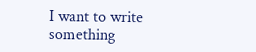I want to write something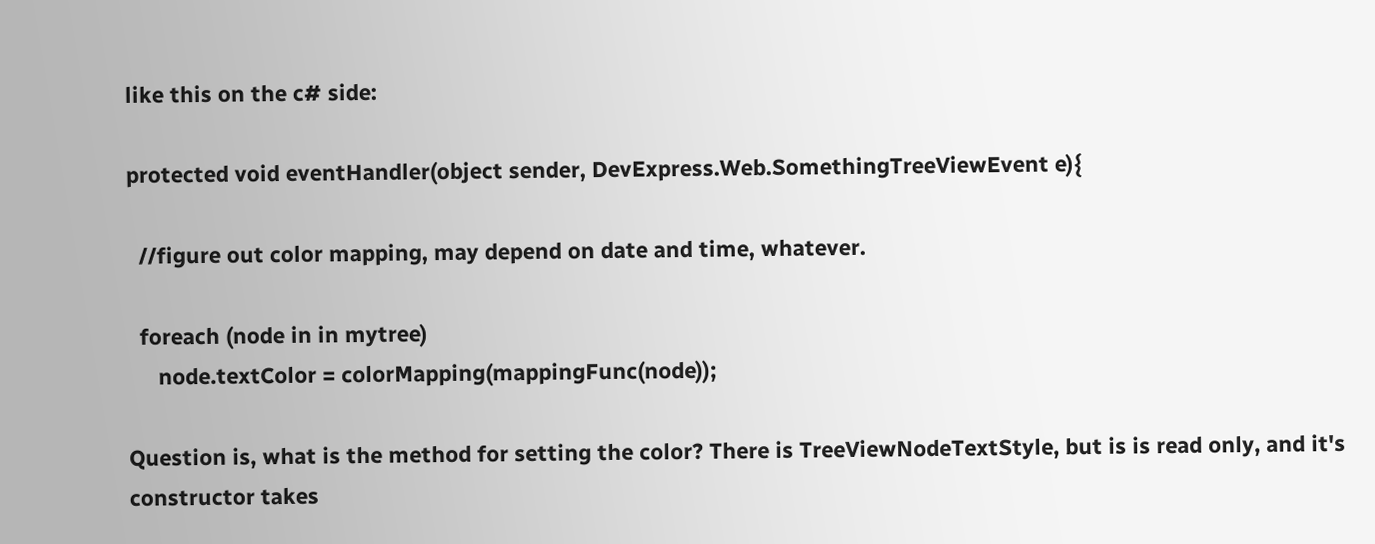like this on the c# side:

protected void eventHandler(object sender, DevExpress.Web.SomethingTreeViewEvent e){

  //figure out color mapping, may depend on date and time, whatever.

  foreach (node in in mytree)
     node.textColor = colorMapping(mappingFunc(node));

Question is, what is the method for setting the color? There is TreeViewNodeTextStyle, but is is read only, and it's constructor takes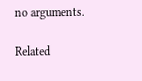no arguments.

Related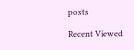posts

Recent Viewed